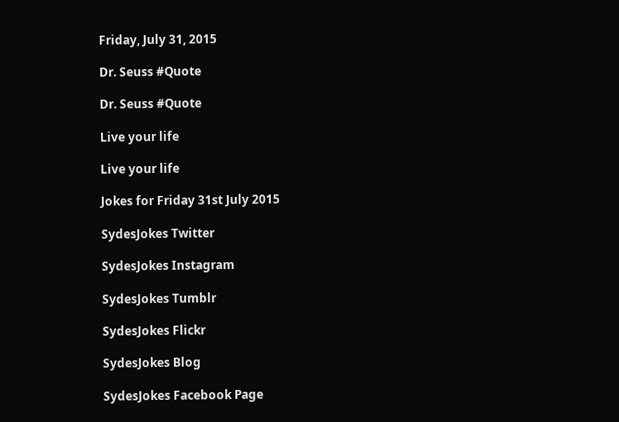Friday, July 31, 2015

Dr. Seuss #Quote

Dr. Seuss #Quote

Live your life

Live your life

Jokes for Friday 31st July 2015

SydesJokes Twitter

SydesJokes Instagram

SydesJokes Tumblr

SydesJokes Flickr

SydesJokes Blog

SydesJokes Facebook Page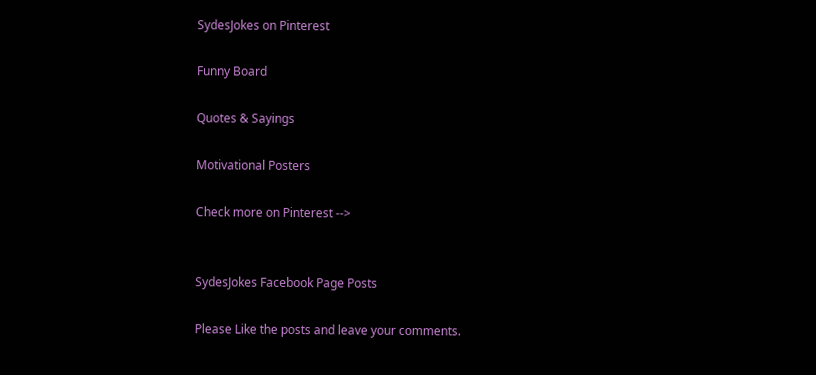SydesJokes on Pinterest

Funny Board

Quotes & Sayings

Motivational Posters

Check more on Pinterest -->


SydesJokes Facebook Page Posts

Please Like the posts and leave your comments.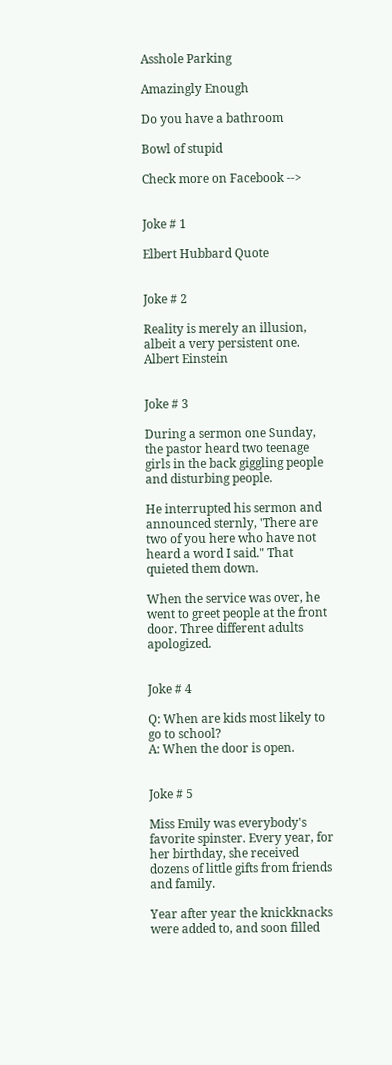Asshole Parking

Amazingly Enough

Do you have a bathroom

Bowl of stupid

Check more on Facebook -->


Joke # 1

Elbert Hubbard Quote


Joke # 2

Reality is merely an illusion, albeit a very persistent one. Albert Einstein


Joke # 3

During a sermon one Sunday, the pastor heard two teenage girls in the back giggling people and disturbing people.

He interrupted his sermon and announced sternly, 'There are two of you here who have not heard a word I said." That quieted them down.

When the service was over, he went to greet people at the front door. Three different adults apologized.


Joke # 4

Q: When are kids most likely to go to school?
A: When the door is open.


Joke # 5

Miss Emily was everybody's favorite spinster. Every year, for her birthday, she received dozens of little gifts from friends and family.

Year after year the knickknacks were added to, and soon filled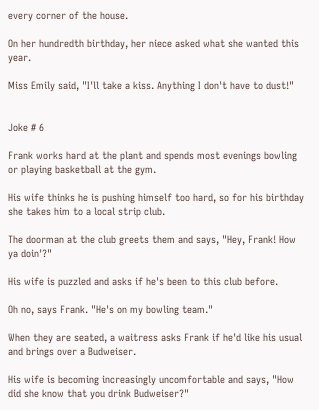every corner of the house.

On her hundredth birthday, her niece asked what she wanted this year.

Miss Emily said, "I'll take a kiss. Anything I don't have to dust!"


Joke # 6

Frank works hard at the plant and spends most evenings bowling or playing basketball at the gym.

His wife thinks he is pushing himself too hard, so for his birthday she takes him to a local strip club.

The doorman at the club greets them and says, "Hey, Frank! How ya doin'?"

His wife is puzzled and asks if he's been to this club before.

Oh no, says Frank. "He's on my bowling team."

When they are seated, a waitress asks Frank if he'd like his usual and brings over a Budweiser.

His wife is becoming increasingly uncomfortable and says, "How did she know that you drink Budweiser?"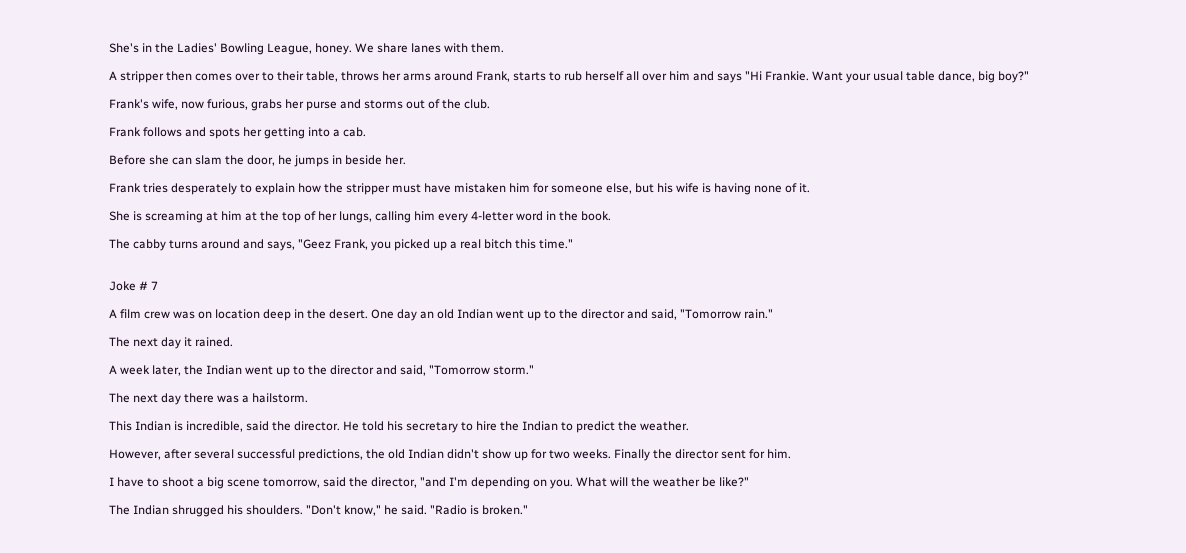She's in the Ladies' Bowling League, honey. We share lanes with them.

A stripper then comes over to their table, throws her arms around Frank, starts to rub herself all over him and says "Hi Frankie. Want your usual table dance, big boy?"

Frank's wife, now furious, grabs her purse and storms out of the club.

Frank follows and spots her getting into a cab.

Before she can slam the door, he jumps in beside her.

Frank tries desperately to explain how the stripper must have mistaken him for someone else, but his wife is having none of it.

She is screaming at him at the top of her lungs, calling him every 4-letter word in the book.

The cabby turns around and says, "Geez Frank, you picked up a real bitch this time."


Joke # 7

A film crew was on location deep in the desert. One day an old Indian went up to the director and said, "Tomorrow rain."

The next day it rained.

A week later, the Indian went up to the director and said, "Tomorrow storm."

The next day there was a hailstorm.

This Indian is incredible, said the director. He told his secretary to hire the Indian to predict the weather.

However, after several successful predictions, the old Indian didn't show up for two weeks. Finally the director sent for him.

I have to shoot a big scene tomorrow, said the director, "and I'm depending on you. What will the weather be like?"

The Indian shrugged his shoulders. "Don't know," he said. "Radio is broken."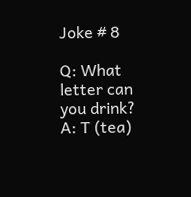Joke # 8

Q: What letter can you drink?
A: T (tea)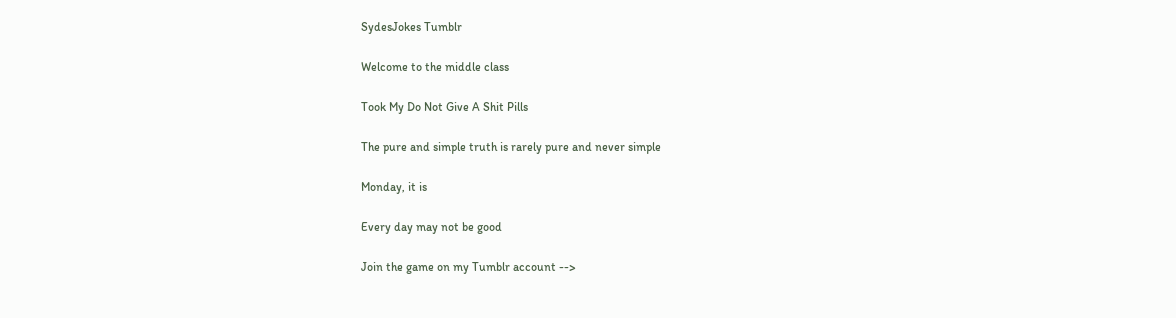SydesJokes Tumblr

Welcome to the middle class

Took My Do Not Give A Shit Pills

The pure and simple truth is rarely pure and never simple

Monday, it is

Every day may not be good

Join the game on my Tumblr account -->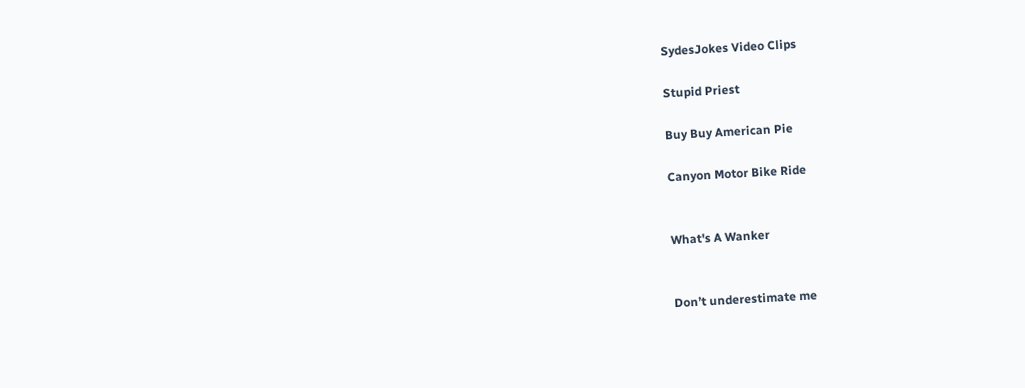SydesJokes Video Clips

Stupid Priest

Buy Buy American Pie

Canyon Motor Bike Ride


What's A Wanker


Don’t underestimate me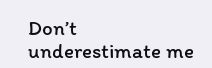Don’t underestimate me